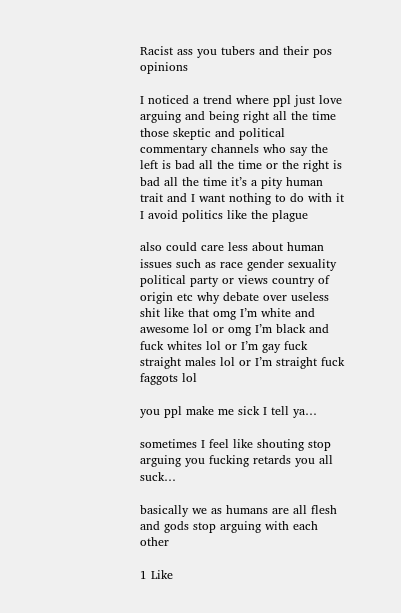Racist ass you tubers and their pos opinions

I noticed a trend where ppl just love arguing and being right all the time those skeptic and political commentary channels who say the left is bad all the time or the right is bad all the time it’s a pity human trait and I want nothing to do with it I avoid politics like the plague

also could care less about human issues such as race gender sexuality political party or views country of origin etc why debate over useless shit like that omg I’m white and awesome lol or omg I’m black and fuck whites lol or I’m gay fuck straight males lol or I’m straight fuck faggots lol

you ppl make me sick I tell ya…

sometimes I feel like shouting stop arguing you fucking retards you all suck…

basically we as humans are all flesh and gods stop arguing with each other

1 Like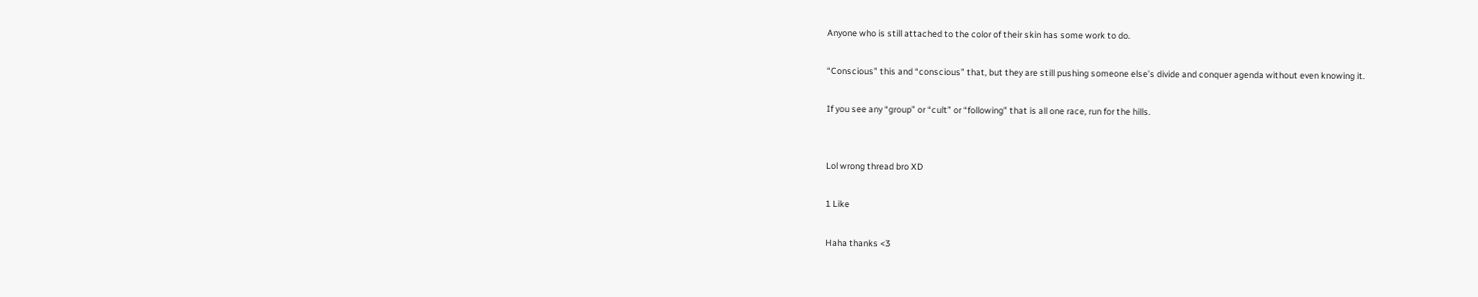Anyone who is still attached to the color of their skin has some work to do.

“Conscious” this and “conscious” that, but they are still pushing someone else’s divide and conquer agenda without even knowing it.

If you see any “group” or “cult” or “following” that is all one race, run for the hills.


Lol wrong thread bro XD

1 Like

Haha thanks <3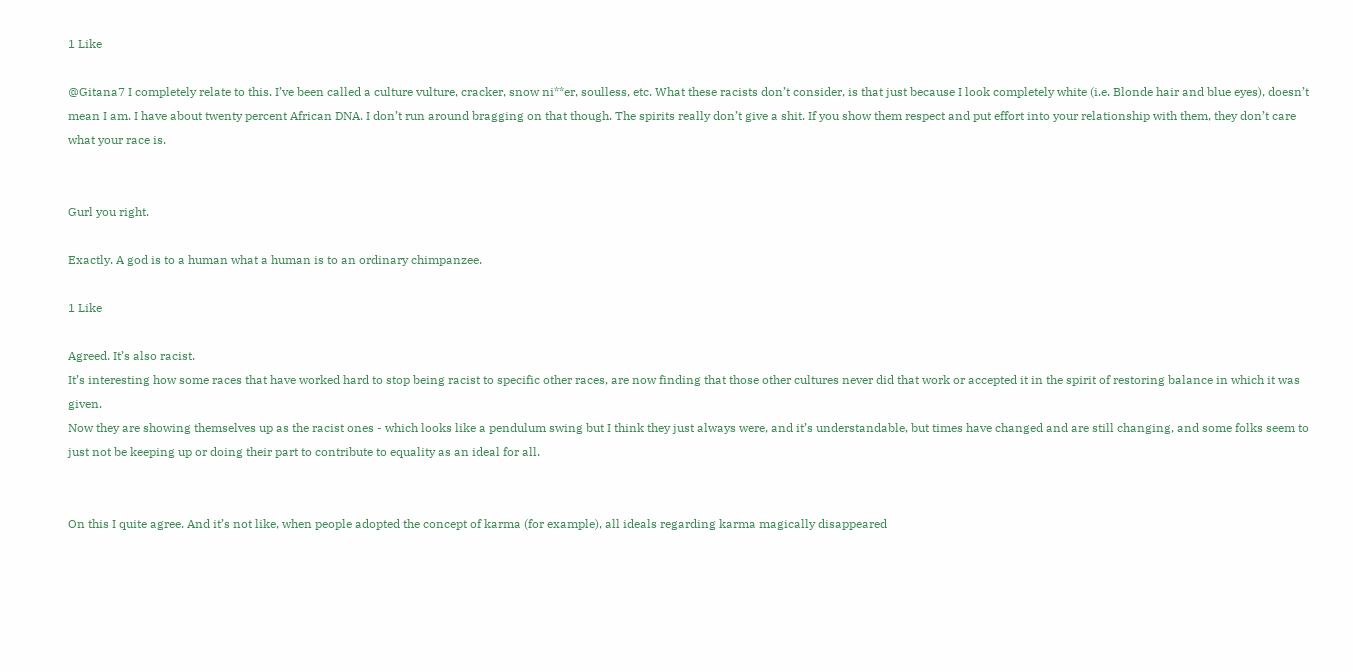1 Like

@Gitana7 I completely relate to this. I’ve been called a culture vulture, cracker, snow ni**er, soulless, etc. What these racists don’t consider, is that just because I look completely white (i.e. Blonde hair and blue eyes), doesn’t mean I am. I have about twenty percent African DNA. I don’t run around bragging on that though. The spirits really don’t give a shit. If you show them respect and put effort into your relationship with them, they don’t care what your race is.


Gurl you right.

Exactly. A god is to a human what a human is to an ordinary chimpanzee.

1 Like

Agreed. It’s also racist.
It’s interesting how some races that have worked hard to stop being racist to specific other races, are now finding that those other cultures never did that work or accepted it in the spirit of restoring balance in which it was given.
Now they are showing themselves up as the racist ones - which looks like a pendulum swing but I think they just always were, and it’s understandable, but times have changed and are still changing, and some folks seem to just not be keeping up or doing their part to contribute to equality as an ideal for all.


On this I quite agree. And it’s not like, when people adopted the concept of karma (for example), all ideals regarding karma magically disappeared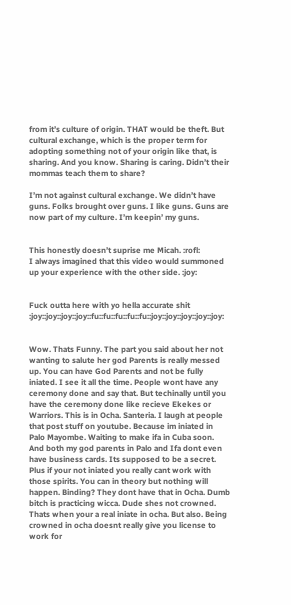from it’s culture of origin. THAT would be theft. But cultural exchange, which is the proper term for adopting something not of your origin like that, is sharing. And you know. Sharing is caring. Didn’t their mommas teach them to share?

I’m not against cultural exchange. We didn’t have guns. Folks brought over guns. I like guns. Guns are now part of my culture. I’m keepin’ my guns.


This honestly doesn’t suprise me Micah. :rofl:
I always imagined that this video would summoned up your experience with the other side. :joy:


Fuck outta here with yo hella accurate shit :joy::joy::joy::joy::fu::fu::fu::fu::fu::joy::joy::joy::joy::joy:


Wow. Thats Funny. The part you said about her not wanting to salute her god Parents is really messed up. You can have God Parents and not be fully iniated. I see it all the time. People wont have any ceremony done and say that. But techinally until you have the ceremony done like recieve Ekekes or Warriors. This is in Ocha. Santeria. I laugh at people that post stuff on youtube. Because im iniated in Palo Mayombe. Waiting to make ifa in Cuba soon. And both my god parents in Palo and Ifa dont even have business cards. Its supposed to be a secret. Plus if your not iniated you really cant work with those spirits. You can in theory but nothing will happen. Binding? They dont have that in Ocha. Dumb bitch is practicing wicca. Dude shes not crowned. Thats when your a real iniate in ocha. But also. Being crowned in ocha doesnt really give you license to work for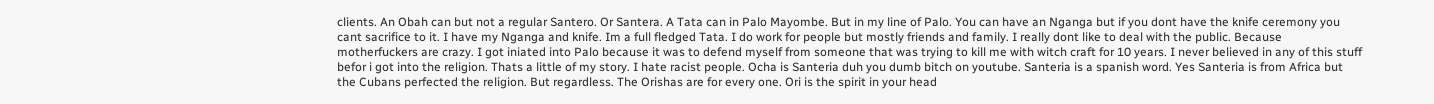clients. An Obah can but not a regular Santero. Or Santera. A Tata can in Palo Mayombe. But in my line of Palo. You can have an Nganga but if you dont have the knife ceremony you cant sacrifice to it. I have my Nganga and knife. Im a full fledged Tata. I do work for people but mostly friends and family. I really dont like to deal with the public. Because motherfuckers are crazy. I got iniated into Palo because it was to defend myself from someone that was trying to kill me with witch craft for 10 years. I never believed in any of this stuff befor i got into the religion. Thats a little of my story. I hate racist people. Ocha is Santeria duh you dumb bitch on youtube. Santeria is a spanish word. Yes Santeria is from Africa but the Cubans perfected the religion. But regardless. The Orishas are for every one. Ori is the spirit in your head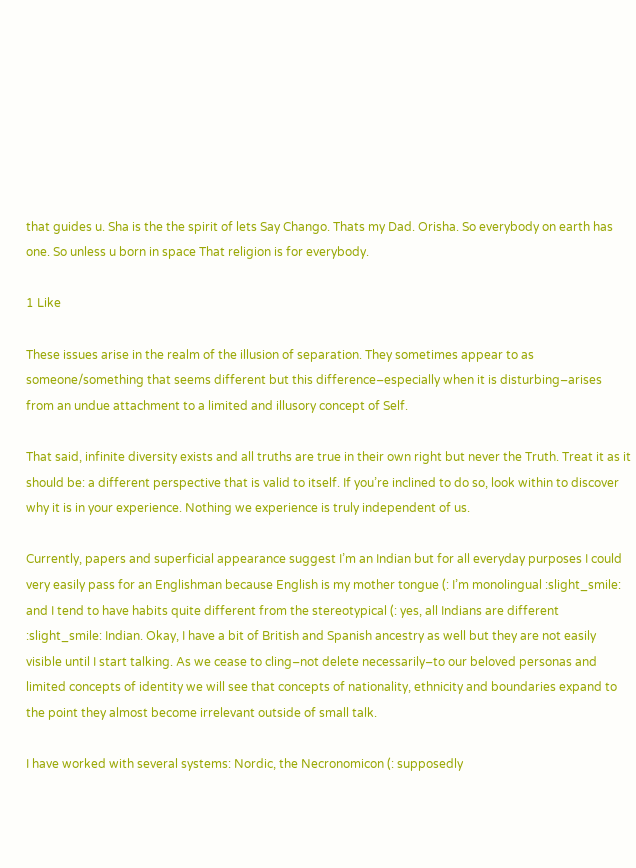that guides u. Sha is the the spirit of lets Say Chango. Thats my Dad. Orisha. So everybody on earth has one. So unless u born in space That religion is for everybody.

1 Like

These issues arise in the realm of the illusion of separation. They sometimes appear to as someone/something that seems different but this difference–especially when it is disturbing–arises from an undue attachment to a limited and illusory concept of Self.

That said, infinite diversity exists and all truths are true in their own right but never the Truth. Treat it as it should be: a different perspective that is valid to itself. If you’re inclined to do so, look within to discover why it is in your experience. Nothing we experience is truly independent of us.

Currently, papers and superficial appearance suggest I’m an Indian but for all everyday purposes I could very easily pass for an Englishman because English is my mother tongue (: I’m monolingual :slight_smile: and I tend to have habits quite different from the stereotypical (: yes, all Indians are different :slight_smile: Indian. Okay, I have a bit of British and Spanish ancestry as well but they are not easily visible until I start talking. As we cease to cling–not delete necessarily–to our beloved personas and limited concepts of identity we will see that concepts of nationality, ethnicity and boundaries expand to the point they almost become irrelevant outside of small talk.

I have worked with several systems: Nordic, the Necronomicon (: supposedly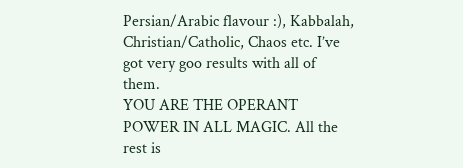Persian/Arabic flavour :), Kabbalah, Christian/Catholic, Chaos etc. I’ve got very goo results with all of them.
YOU ARE THE OPERANT POWER IN ALL MAGIC. All the rest is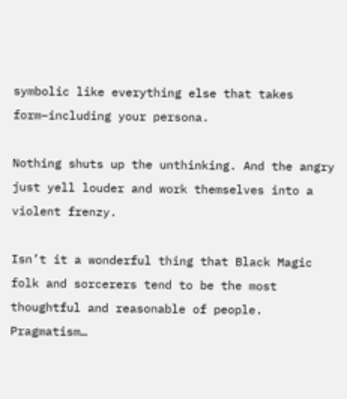symbolic like everything else that takes form–including your persona.

Nothing shuts up the unthinking. And the angry just yell louder and work themselves into a violent frenzy.

Isn’t it a wonderful thing that Black Magic folk and sorcerers tend to be the most thoughtful and reasonable of people. Pragmatism…